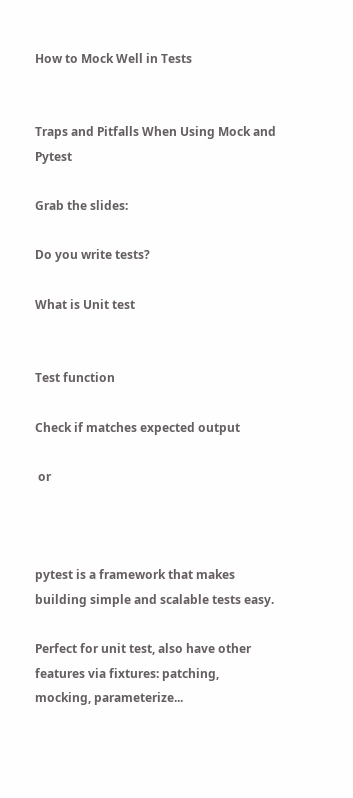How to Mock Well in Tests


Traps and Pitfalls When Using Mock and Pytest

Grab the slides:

Do you write tests?

What is Unit test


Test function

Check if matches expected output

 or



pytest is a framework that makes building simple and scalable tests easy.

Perfect for unit test, also have other features via fixtures: patching, mocking, parameterize...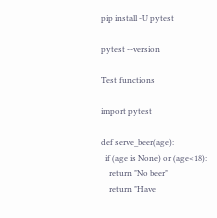pip install -U pytest

pytest --version

Test functions

import pytest

def serve_beer(age):
  if (age is None) or (age<18):
    return "No beer"
    return "Have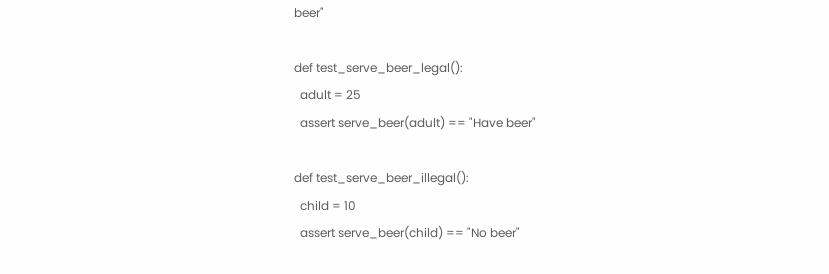beer"

def test_serve_beer_legal():
  adult = 25
  assert serve_beer(adult) == "Have beer"

def test_serve_beer_illegal():
  child = 10
  assert serve_beer(child) == "No beer"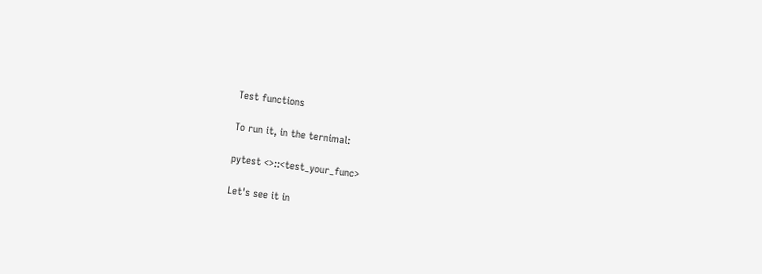Test functions

To run it, in the ternimal:

pytest <>::<test_your_func>

Let's see it in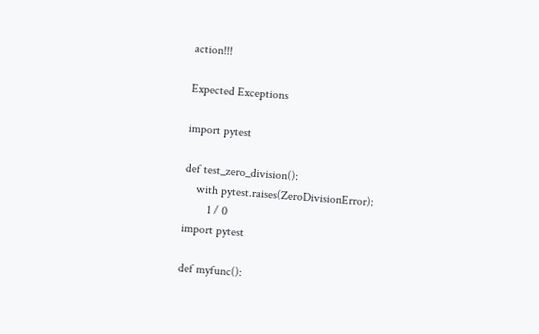action!!!

Expected Exceptions

import pytest

def test_zero_division():
    with pytest.raises(ZeroDivisionError):
        1 / 0
import pytest

def myfunc():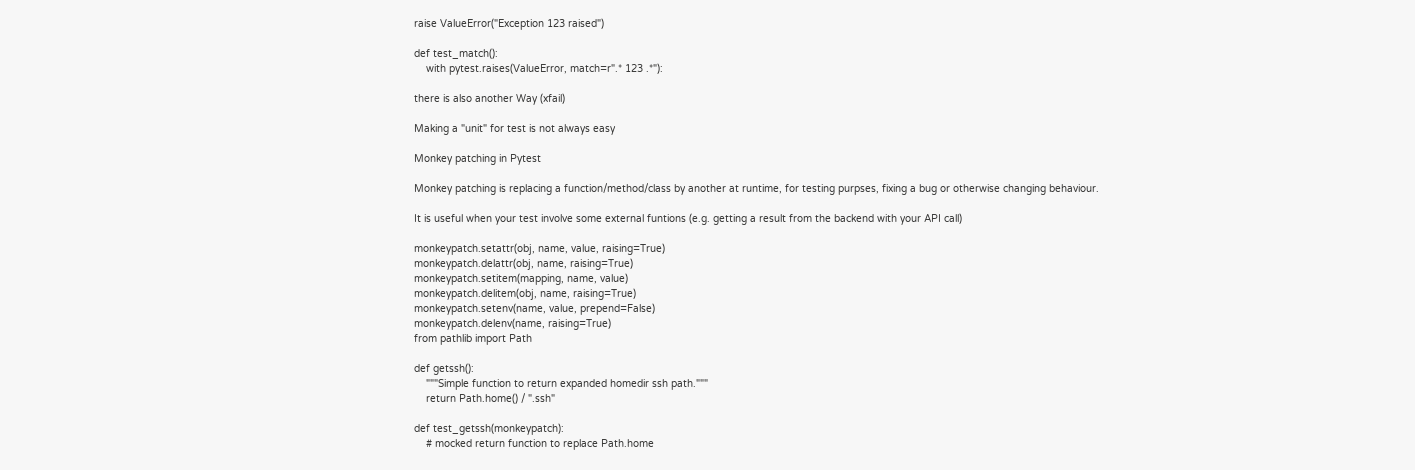raise ValueError("Exception 123 raised")

def test_match():
    with pytest.raises(ValueError, match=r".* 123 .*"):

there is also another Way (xfail)

Making a "unit" for test is not always easy

Monkey patching in Pytest

Monkey patching is replacing a function/method/class by another at runtime, for testing purpses, fixing a bug or otherwise changing behaviour.

It is useful when your test involve some external funtions (e.g. getting a result from the backend with your API call)

monkeypatch.setattr(obj, name, value, raising=True)
monkeypatch.delattr(obj, name, raising=True)
monkeypatch.setitem(mapping, name, value)
monkeypatch.delitem(obj, name, raising=True)
monkeypatch.setenv(name, value, prepend=False)
monkeypatch.delenv(name, raising=True)
from pathlib import Path

def getssh():
    """Simple function to return expanded homedir ssh path."""
    return Path.home() / ".ssh"

def test_getssh(monkeypatch):
    # mocked return function to replace Path.home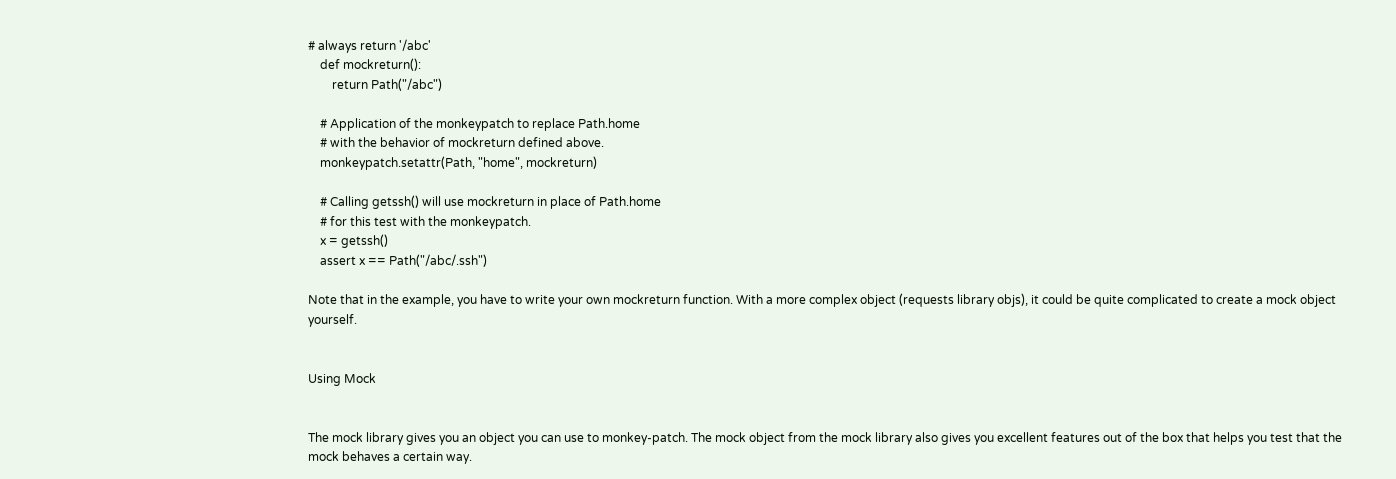# always return '/abc'
    def mockreturn():
        return Path("/abc")

    # Application of the monkeypatch to replace Path.home
    # with the behavior of mockreturn defined above.
    monkeypatch.setattr(Path, "home", mockreturn)

    # Calling getssh() will use mockreturn in place of Path.home
    # for this test with the monkeypatch.
    x = getssh()
    assert x == Path("/abc/.ssh")

Note that in the example, you have to write your own mockreturn function. With a more complex object (requests library objs), it could be quite complicated to create a mock object yourself.


Using Mock


The mock library gives you an object you can use to monkey-patch. The mock object from the mock library also gives you excellent features out of the box that helps you test that the mock behaves a certain way.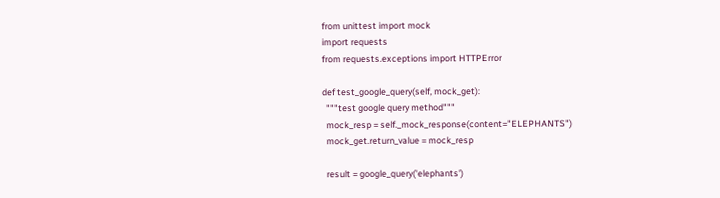from unittest import mock
import requests
from requests.exceptions import HTTPError

def test_google_query(self, mock_get):
  """test google query method"""
  mock_resp = self._mock_response(content="ELEPHANTS")
  mock_get.return_value = mock_resp

  result = google_query('elephants')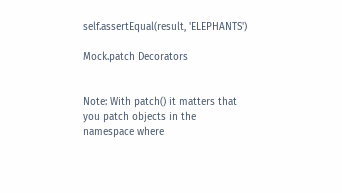self.assertEqual(result, 'ELEPHANTS')

Mock.patch Decorators


Note: With patch() it matters that you patch objects in the namespace where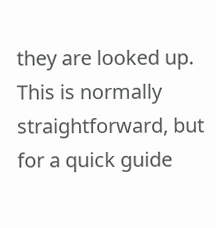they are looked up. This is normally straightforward, but for a quick guide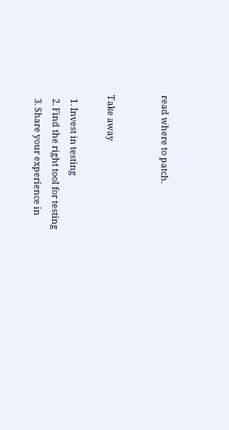read where to patch.


Take away

  1. Invest in testing
  2. Find the right tool for testing
  3. Share your experience in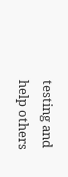testing and help others